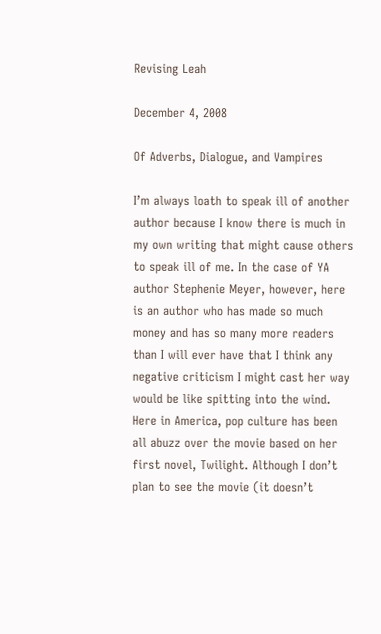Revising Leah

December 4, 2008

Of Adverbs, Dialogue, and Vampires

I’m always loath to speak ill of another author because I know there is much in my own writing that might cause others to speak ill of me. In the case of YA author Stephenie Meyer, however, here is an author who has made so much money and has so many more readers than I will ever have that I think any negative criticism I might cast her way would be like spitting into the wind. Here in America, pop culture has been all abuzz over the movie based on her first novel, Twilight. Although I don’t plan to see the movie (it doesn’t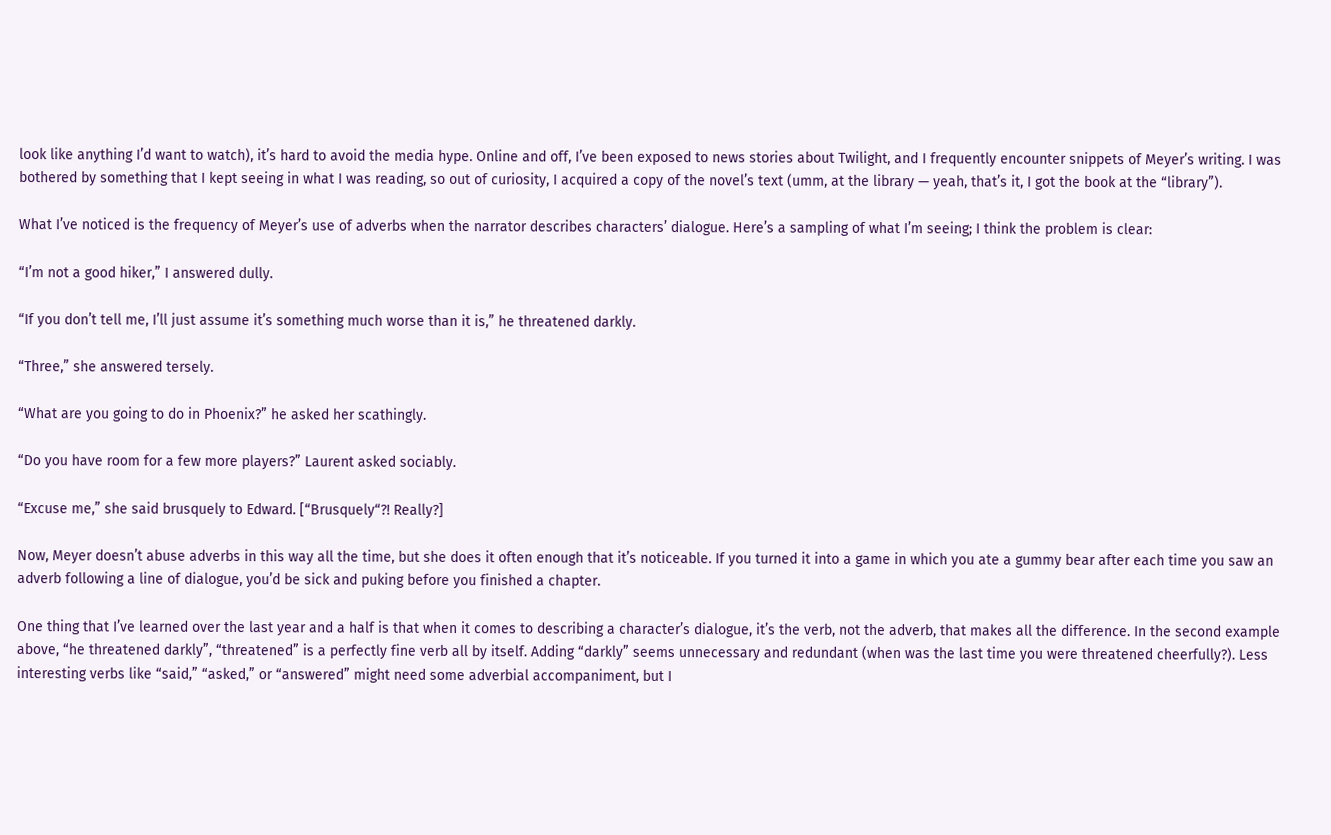look like anything I’d want to watch), it’s hard to avoid the media hype. Online and off, I’ve been exposed to news stories about Twilight, and I frequently encounter snippets of Meyer’s writing. I was bothered by something that I kept seeing in what I was reading, so out of curiosity, I acquired a copy of the novel’s text (umm, at the library — yeah, that’s it, I got the book at the “library”).

What I’ve noticed is the frequency of Meyer’s use of adverbs when the narrator describes characters’ dialogue. Here’s a sampling of what I’m seeing; I think the problem is clear:

“I’m not a good hiker,” I answered dully.

“If you don’t tell me, I’ll just assume it’s something much worse than it is,” he threatened darkly.

“Three,” she answered tersely.

“What are you going to do in Phoenix?” he asked her scathingly.

“Do you have room for a few more players?” Laurent asked sociably.

“Excuse me,” she said brusquely to Edward. [“Brusquely“?! Really?]

Now, Meyer doesn’t abuse adverbs in this way all the time, but she does it often enough that it’s noticeable. If you turned it into a game in which you ate a gummy bear after each time you saw an adverb following a line of dialogue, you’d be sick and puking before you finished a chapter.

One thing that I’ve learned over the last year and a half is that when it comes to describing a character’s dialogue, it’s the verb, not the adverb, that makes all the difference. In the second example above, “he threatened darkly”, “threatened” is a perfectly fine verb all by itself. Adding “darkly” seems unnecessary and redundant (when was the last time you were threatened cheerfully?). Less interesting verbs like “said,” “asked,” or “answered” might need some adverbial accompaniment, but I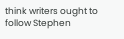think writers ought to follow Stephen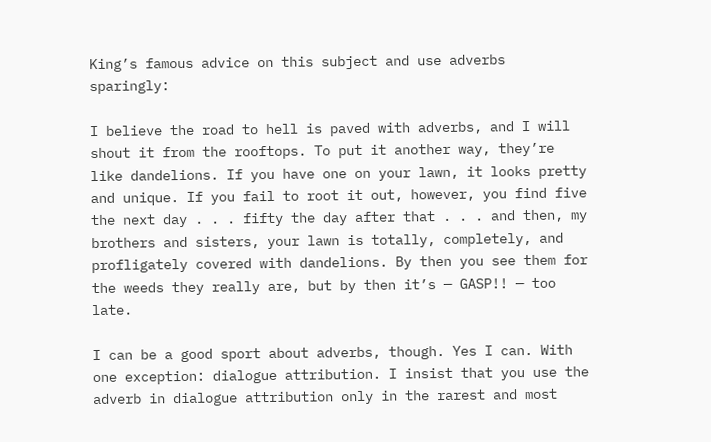King’s famous advice on this subject and use adverbs sparingly:

I believe the road to hell is paved with adverbs, and I will shout it from the rooftops. To put it another way, they’re like dandelions. If you have one on your lawn, it looks pretty and unique. If you fail to root it out, however, you find five the next day . . . fifty the day after that . . . and then, my brothers and sisters, your lawn is totally, completely, and profligately covered with dandelions. By then you see them for the weeds they really are, but by then it’s — GASP!! — too late.

I can be a good sport about adverbs, though. Yes I can. With one exception: dialogue attribution. I insist that you use the adverb in dialogue attribution only in the rarest and most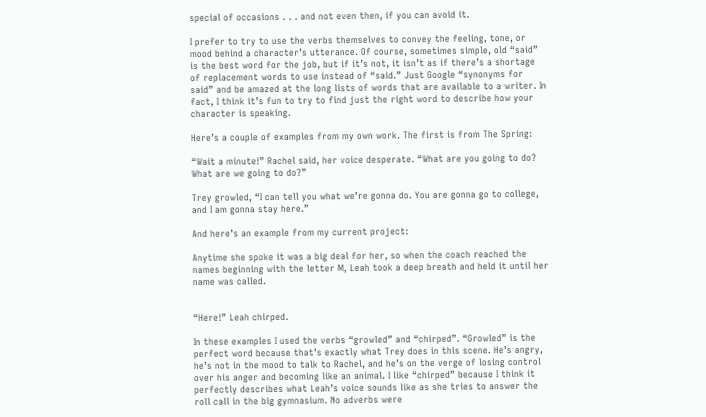special of occasions . . . and not even then, if you can avoid it.

I prefer to try to use the verbs themselves to convey the feeling, tone, or mood behind a character’s utterance. Of course, sometimes simple, old “said” is the best word for the job, but if it’s not, it isn’t as if there’s a shortage of replacement words to use instead of “said.” Just Google “synonyms for said” and be amazed at the long lists of words that are available to a writer. In fact, I think it’s fun to try to find just the right word to describe how your character is speaking.

Here’s a couple of examples from my own work. The first is from The Spring:

“Wait a minute!” Rachel said, her voice desperate. “What are you going to do? What are we going to do?”

Trey growled, “I can tell you what we’re gonna do. You are gonna go to college, and I am gonna stay here.”

And here’s an example from my current project:

Anytime she spoke it was a big deal for her, so when the coach reached the names beginning with the letter M, Leah took a deep breath and held it until her name was called.


“Here!” Leah chirped.

In these examples I used the verbs “growled” and “chirped”. “Growled” is the perfect word because that’s exactly what Trey does in this scene. He’s angry, he’s not in the mood to talk to Rachel, and he’s on the verge of losing control over his anger and becoming like an animal. I like “chirped” because I think it perfectly describes what Leah’s voice sounds like as she tries to answer the roll call in the big gymnasium. No adverbs were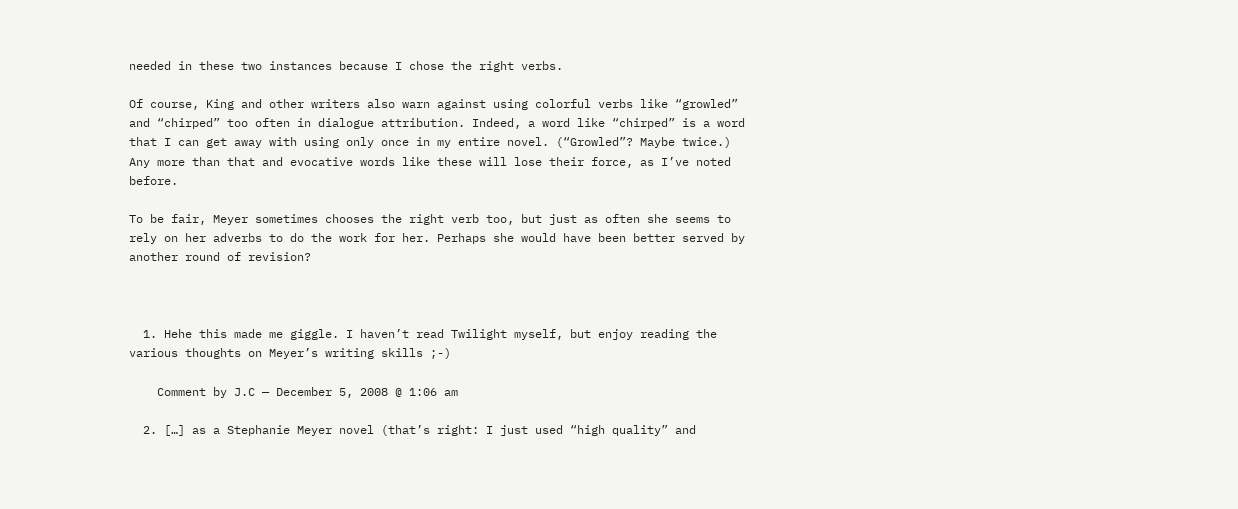needed in these two instances because I chose the right verbs.

Of course, King and other writers also warn against using colorful verbs like “growled” and “chirped” too often in dialogue attribution. Indeed, a word like “chirped” is a word that I can get away with using only once in my entire novel. (“Growled”? Maybe twice.) Any more than that and evocative words like these will lose their force, as I’ve noted before.

To be fair, Meyer sometimes chooses the right verb too, but just as often she seems to rely on her adverbs to do the work for her. Perhaps she would have been better served by another round of revision?



  1. Hehe this made me giggle. I haven’t read Twilight myself, but enjoy reading the various thoughts on Meyer’s writing skills ;-)

    Comment by J.C — December 5, 2008 @ 1:06 am

  2. […] as a Stephanie Meyer novel (that’s right: I just used “high quality” and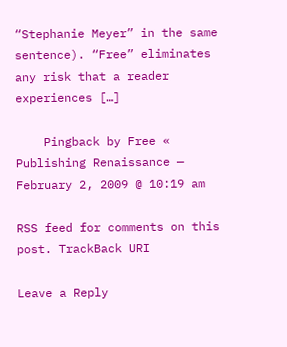“Stephanie Meyer” in the same sentence). “Free” eliminates any risk that a reader experiences […]

    Pingback by Free « Publishing Renaissance — February 2, 2009 @ 10:19 am

RSS feed for comments on this post. TrackBack URI

Leave a Reply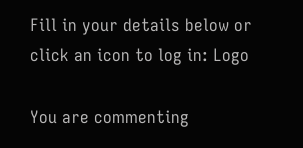Fill in your details below or click an icon to log in: Logo

You are commenting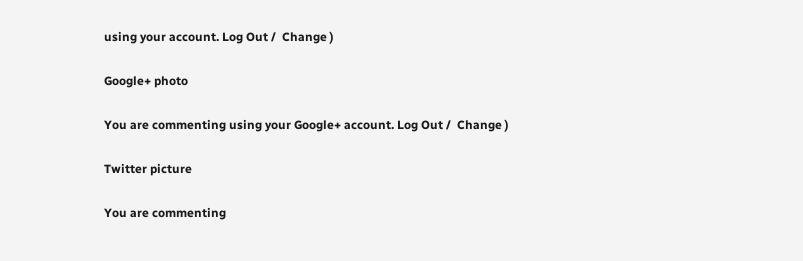using your account. Log Out /  Change )

Google+ photo

You are commenting using your Google+ account. Log Out /  Change )

Twitter picture

You are commenting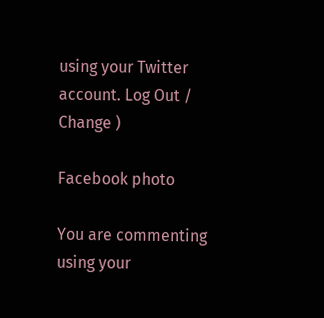using your Twitter account. Log Out /  Change )

Facebook photo

You are commenting using your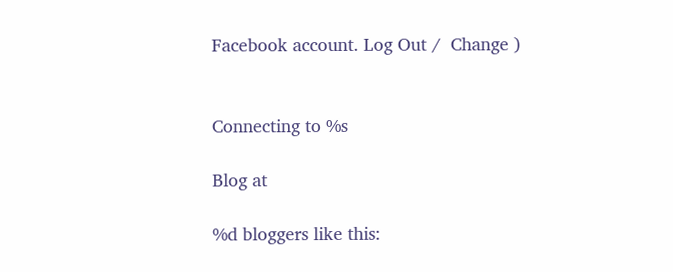Facebook account. Log Out /  Change )


Connecting to %s

Blog at

%d bloggers like this: